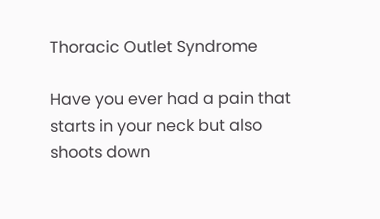Thoracic Outlet Syndrome

Have you ever had a pain that starts in your neck but also shoots down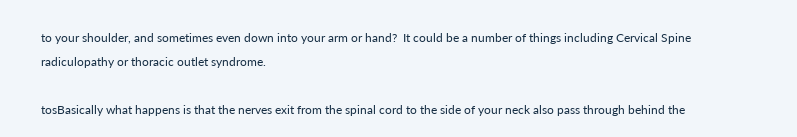to your shoulder, and sometimes even down into your arm or hand?  It could be a number of things including Cervical Spine radiculopathy or thoracic outlet syndrome.

tosBasically what happens is that the nerves exit from the spinal cord to the side of your neck also pass through behind the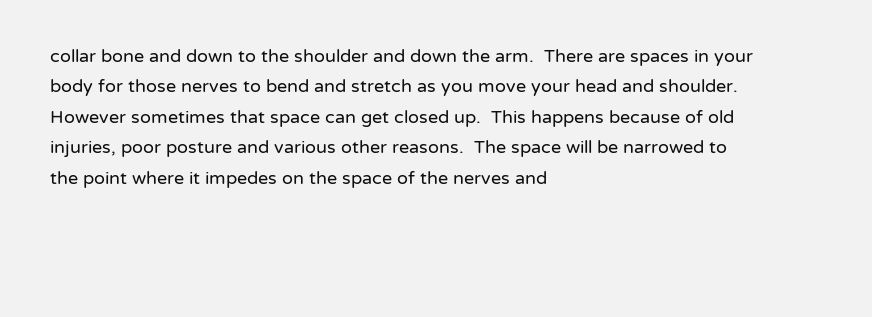collar bone and down to the shoulder and down the arm.  There are spaces in your body for those nerves to bend and stretch as you move your head and shoulder.  However sometimes that space can get closed up.  This happens because of old injuries, poor posture and various other reasons.  The space will be narrowed to the point where it impedes on the space of the nerves and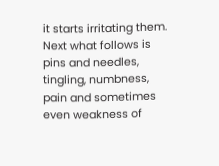it starts irritating them.  Next what follows is pins and needles, tingling, numbness, pain and sometimes even weakness of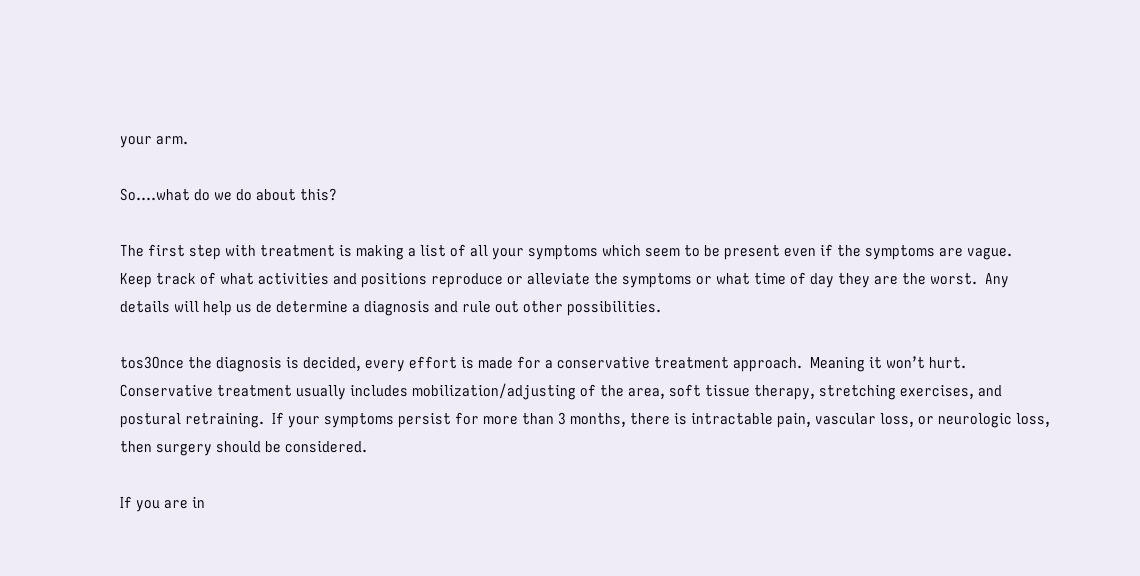your arm.

So….what do we do about this?

The first step with treatment is making a list of all your symptoms which seem to be present even if the symptoms are vague.  Keep track of what activities and positions reproduce or alleviate the symptoms or what time of day they are the worst.  Any details will help us de determine a diagnosis and rule out other possibilities.

tos3Once the diagnosis is decided, every effort is made for a conservative treatment approach.  Meaning it won’t hurt.  Conservative treatment usually includes mobilization/adjusting of the area, soft tissue therapy, stretching exercises, and postural retraining.  If your symptoms persist for more than 3 months, there is intractable pain, vascular loss, or neurologic loss, then surgery should be considered.

If you are in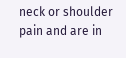neck or shoulder pain and are in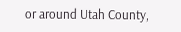or around Utah County,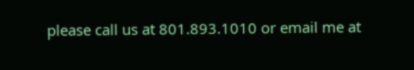please call us at 801.893.1010 or email me at